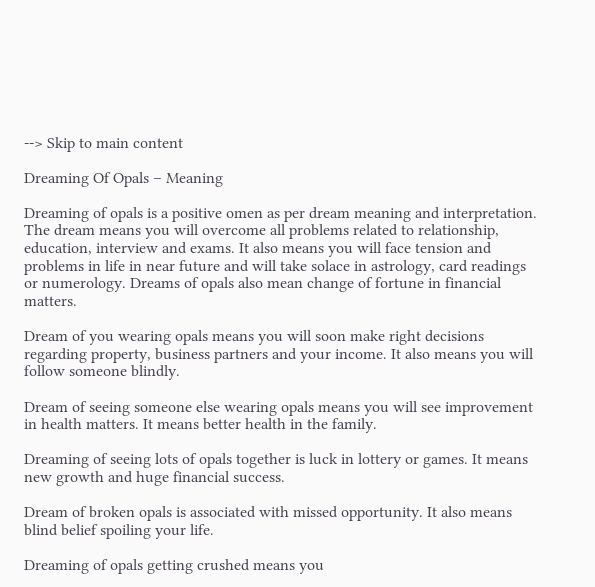--> Skip to main content

Dreaming Of Opals – Meaning

Dreaming of opals is a positive omen as per dream meaning and interpretation. The dream means you will overcome all problems related to relationship, education, interview and exams. It also means you will face tension and problems in life in near future and will take solace in astrology, card readings or numerology. Dreams of opals also mean change of fortune in financial matters.

Dream of you wearing opals means you will soon make right decisions regarding property, business partners and your income. It also means you will follow someone blindly.

Dream of seeing someone else wearing opals means you will see improvement in health matters. It means better health in the family.

Dreaming of seeing lots of opals together is luck in lottery or games. It means new growth and huge financial success.

Dream of broken opals is associated with missed opportunity. It also means blind belief spoiling your life.

Dreaming of opals getting crushed means you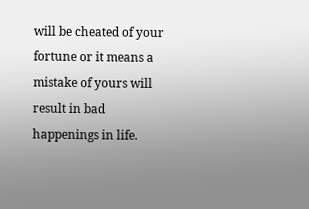will be cheated of your fortune or it means a mistake of yours will result in bad happenings in life.